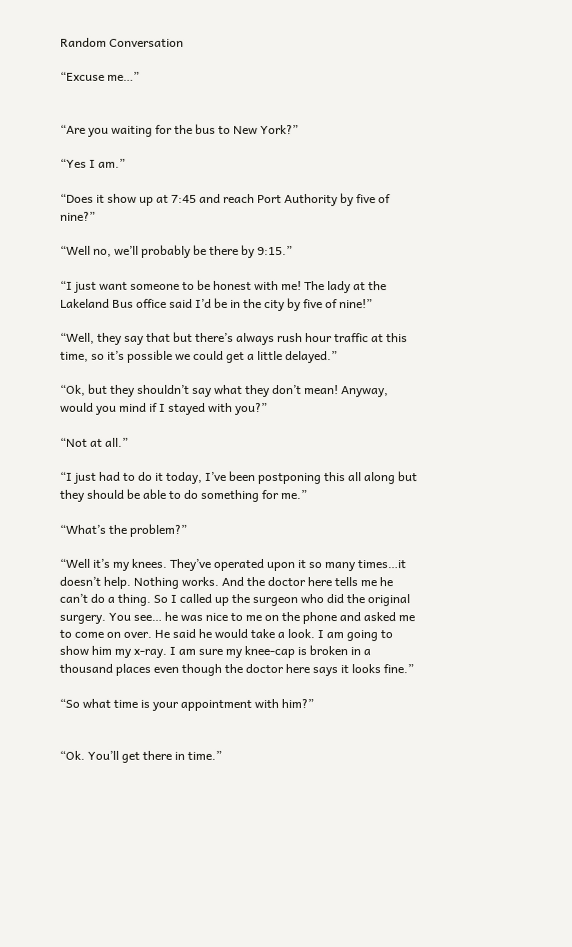Random Conversation

“Excuse me…”


“Are you waiting for the bus to New York?”

“Yes I am.”

“Does it show up at 7:45 and reach Port Authority by five of nine?”

“Well no, we’ll probably be there by 9:15.”

“I just want someone to be honest with me! The lady at the Lakeland Bus office said I’d be in the city by five of nine!”

“Well, they say that but there’s always rush hour traffic at this time, so it’s possible we could get a little delayed.”

“Ok, but they shouldn’t say what they don’t mean! Anyway, would you mind if I stayed with you?”

“Not at all.”

“I just had to do it today, I’ve been postponing this all along but they should be able to do something for me.”

“What’s the problem?”

“Well it’s my knees. They’ve operated upon it so many times…it doesn’t help. Nothing works. And the doctor here tells me he can’t do a thing. So I called up the surgeon who did the original surgery. You see… he was nice to me on the phone and asked me to come on over. He said he would take a look. I am going to show him my x-ray. I am sure my knee-cap is broken in a thousand places even though the doctor here says it looks fine.”

“So what time is your appointment with him?”


“Ok. You’ll get there in time.”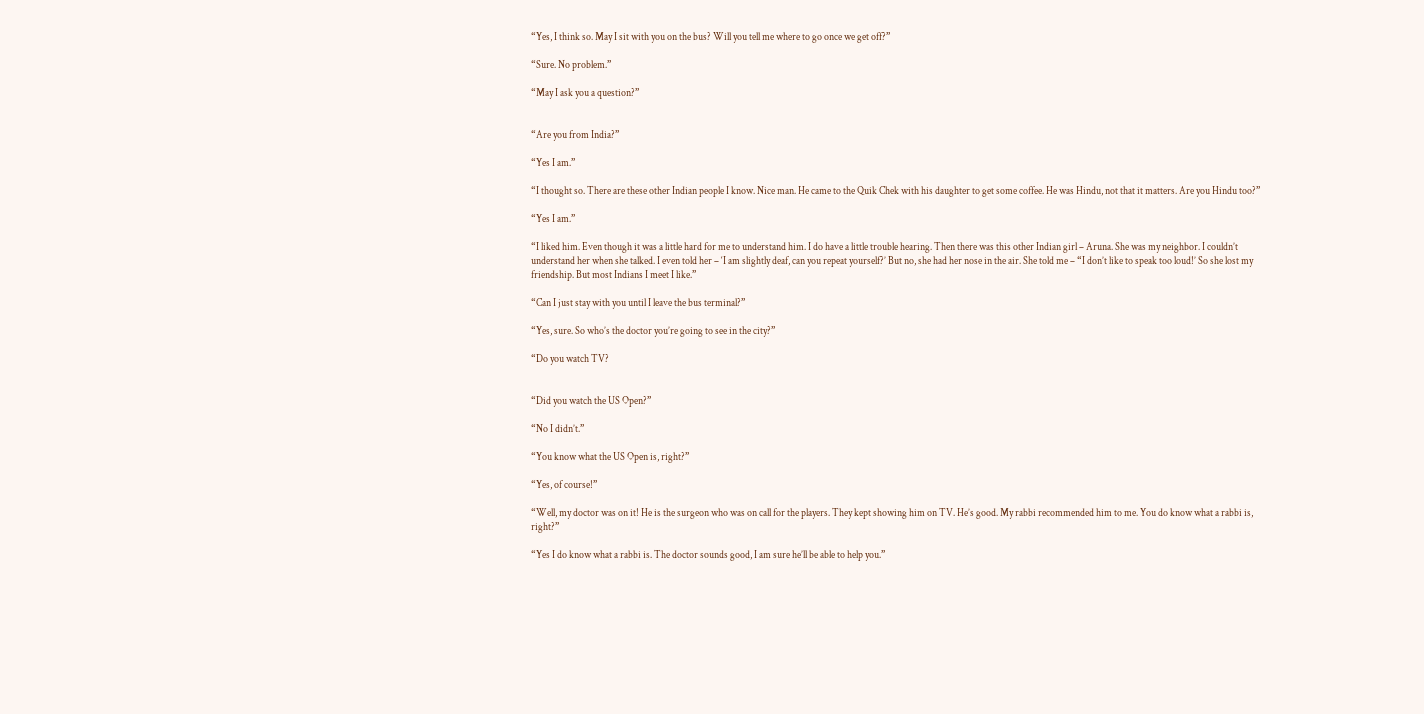“Yes, I think so. May I sit with you on the bus? Will you tell me where to go once we get off?”

“Sure. No problem.”

“May I ask you a question?”


“Are you from India?”

“Yes I am.”

“I thought so. There are these other Indian people I know. Nice man. He came to the Quik Chek with his daughter to get some coffee. He was Hindu, not that it matters. Are you Hindu too?”

“Yes I am.”

“I liked him. Even though it was a little hard for me to understand him. I do have a little trouble hearing. Then there was this other Indian girl – Aruna. She was my neighbor. I couldn’t understand her when she talked. I even told her – ‘I am slightly deaf, can you repeat yourself?’ But no, she had her nose in the air. She told me – “I don’t like to speak too loud!’ So she lost my friendship. But most Indians I meet I like.”

“Can I just stay with you until I leave the bus terminal?”

“Yes, sure. So who’s the doctor you’re going to see in the city?”

“Do you watch TV?


“Did you watch the US Open?”

“No I didn’t.”

“You know what the US Open is, right?”

“Yes, of course!”

“Well, my doctor was on it! He is the surgeon who was on call for the players. They kept showing him on TV. He’s good. My rabbi recommended him to me. You do know what a rabbi is, right?”

“Yes I do know what a rabbi is. The doctor sounds good, I am sure he’ll be able to help you.”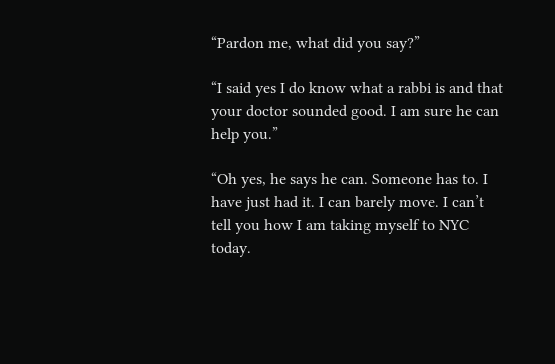“Pardon me, what did you say?”

“I said yes I do know what a rabbi is and that your doctor sounded good. I am sure he can help you.”

“Oh yes, he says he can. Someone has to. I have just had it. I can barely move. I can’t tell you how I am taking myself to NYC today.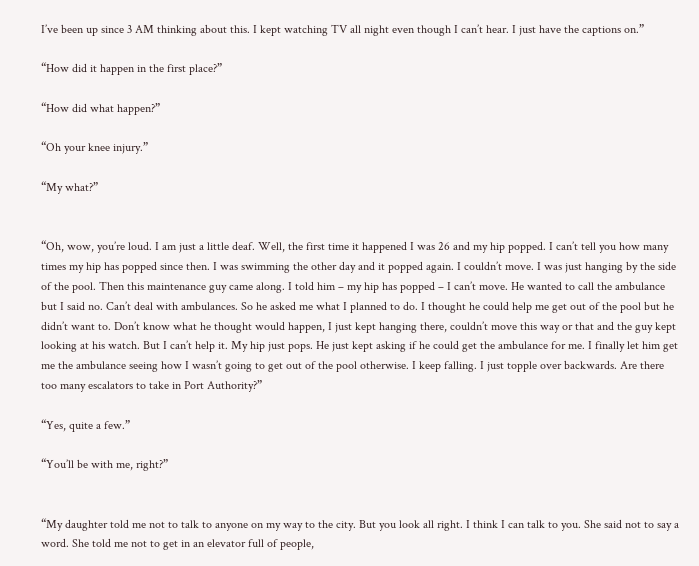I’ve been up since 3 AM thinking about this. I kept watching TV all night even though I can’t hear. I just have the captions on.”

“How did it happen in the first place?”

“How did what happen?”

“Oh your knee injury.”

“My what?”


“Oh, wow, you’re loud. I am just a little deaf. Well, the first time it happened I was 26 and my hip popped. I can’t tell you how many times my hip has popped since then. I was swimming the other day and it popped again. I couldn’t move. I was just hanging by the side of the pool. Then this maintenance guy came along. I told him – my hip has popped – I can’t move. He wanted to call the ambulance but I said no. Can’t deal with ambulances. So he asked me what I planned to do. I thought he could help me get out of the pool but he didn’t want to. Don’t know what he thought would happen, I just kept hanging there, couldn’t move this way or that and the guy kept looking at his watch. But I can’t help it. My hip just pops. He just kept asking if he could get the ambulance for me. I finally let him get me the ambulance seeing how I wasn’t going to get out of the pool otherwise. I keep falling. I just topple over backwards. Are there too many escalators to take in Port Authority?”

“Yes, quite a few.”

“You’ll be with me, right?”


“My daughter told me not to talk to anyone on my way to the city. But you look all right. I think I can talk to you. She said not to say a word. She told me not to get in an elevator full of people,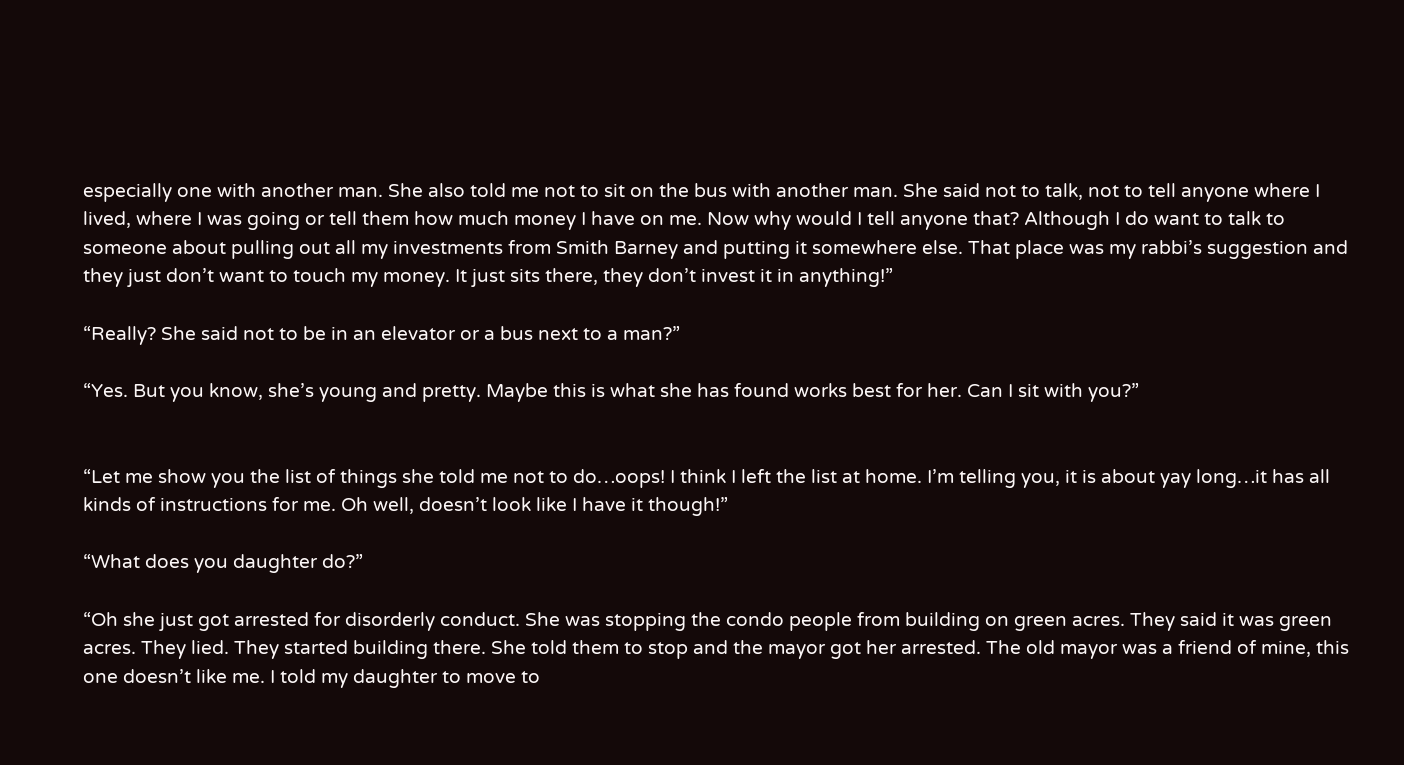especially one with another man. She also told me not to sit on the bus with another man. She said not to talk, not to tell anyone where I lived, where I was going or tell them how much money I have on me. Now why would I tell anyone that? Although I do want to talk to someone about pulling out all my investments from Smith Barney and putting it somewhere else. That place was my rabbi’s suggestion and they just don’t want to touch my money. It just sits there, they don’t invest it in anything!”

“Really? She said not to be in an elevator or a bus next to a man?”

“Yes. But you know, she’s young and pretty. Maybe this is what she has found works best for her. Can I sit with you?”


“Let me show you the list of things she told me not to do…oops! I think I left the list at home. I’m telling you, it is about yay long…it has all kinds of instructions for me. Oh well, doesn’t look like I have it though!”

“What does you daughter do?”

“Oh she just got arrested for disorderly conduct. She was stopping the condo people from building on green acres. They said it was green acres. They lied. They started building there. She told them to stop and the mayor got her arrested. The old mayor was a friend of mine, this one doesn’t like me. I told my daughter to move to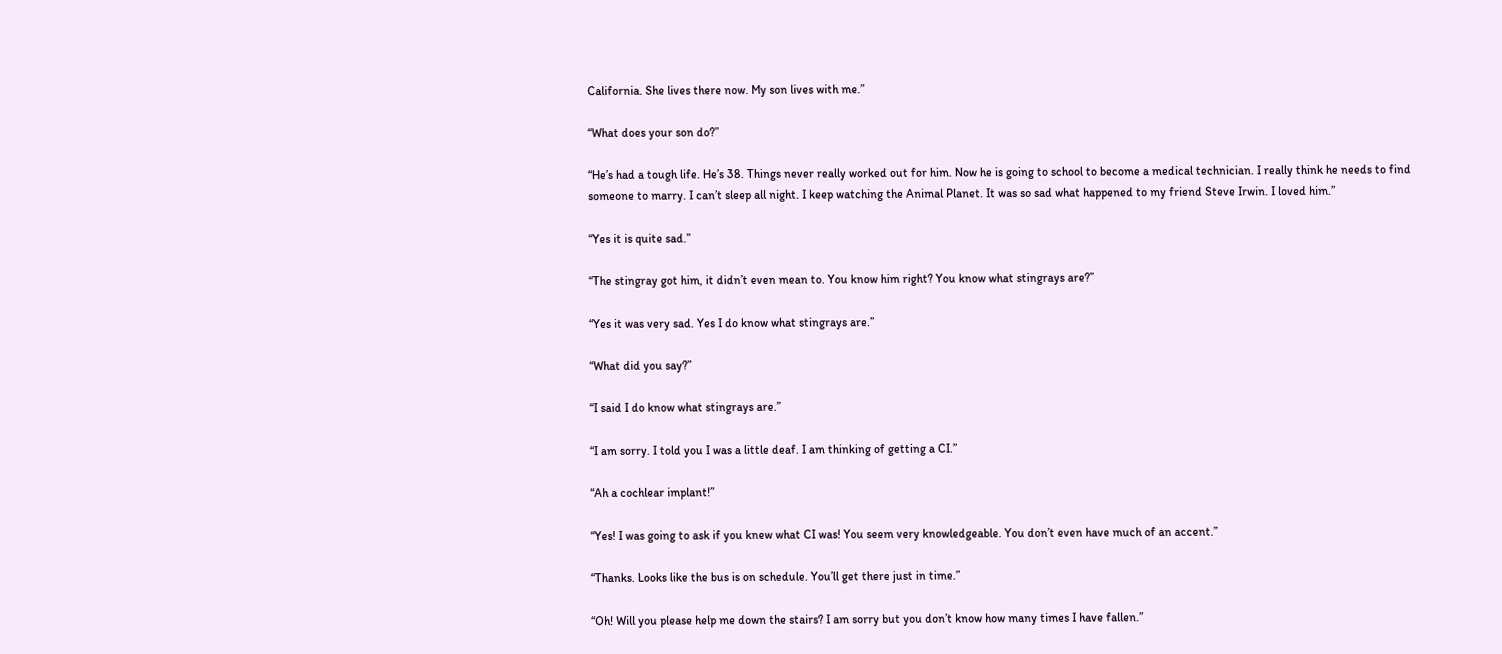California. She lives there now. My son lives with me.”

“What does your son do?”

“He’s had a tough life. He’s 38. Things never really worked out for him. Now he is going to school to become a medical technician. I really think he needs to find someone to marry. I can’t sleep all night. I keep watching the Animal Planet. It was so sad what happened to my friend Steve Irwin. I loved him.”

“Yes it is quite sad.”

“The stingray got him, it didn’t even mean to. You know him right? You know what stingrays are?”

“Yes it was very sad. Yes I do know what stingrays are.”

“What did you say?”

“I said I do know what stingrays are.”

“I am sorry. I told you I was a little deaf. I am thinking of getting a CI.”

“Ah a cochlear implant!”

“Yes! I was going to ask if you knew what CI was! You seem very knowledgeable. You don’t even have much of an accent.”

“Thanks. Looks like the bus is on schedule. You’ll get there just in time.”

“Oh! Will you please help me down the stairs? I am sorry but you don’t know how many times I have fallen.”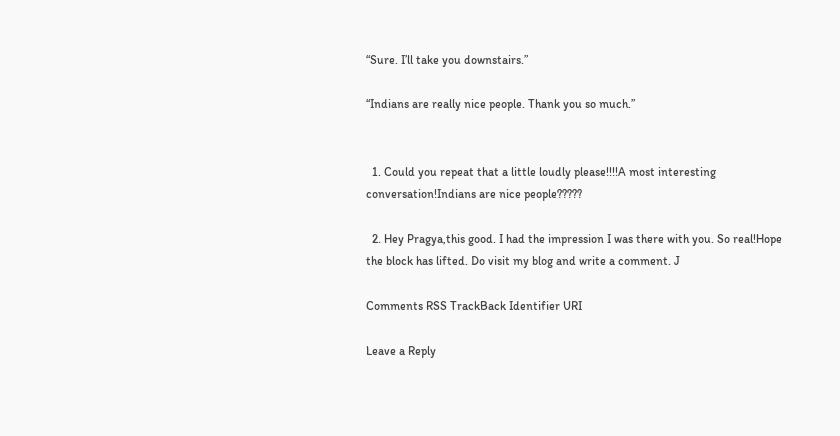“Sure. I’ll take you downstairs.”

“Indians are really nice people. Thank you so much.”


  1. Could you repeat that a little loudly please!!!!A most interesting conversation!Indians are nice people?????

  2. Hey Pragya,this good. I had the impression I was there with you. So real!Hope the block has lifted. Do visit my blog and write a comment. J

Comments RSS TrackBack Identifier URI

Leave a Reply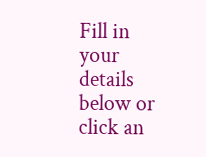Fill in your details below or click an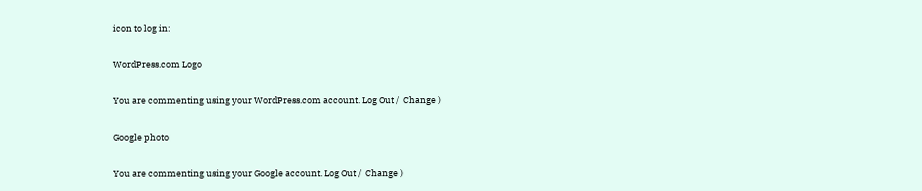icon to log in:

WordPress.com Logo

You are commenting using your WordPress.com account. Log Out /  Change )

Google photo

You are commenting using your Google account. Log Out /  Change )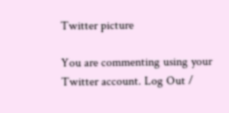Twitter picture

You are commenting using your Twitter account. Log Out /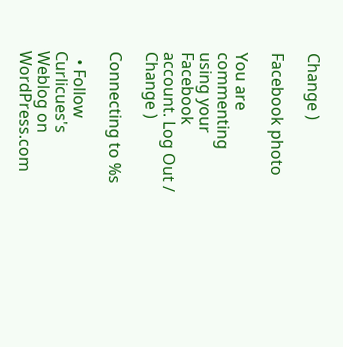Change )

Facebook photo

You are commenting using your Facebook account. Log Out /  Change )

Connecting to %s

  • Follow Curlicues's Weblog on WordPress.com